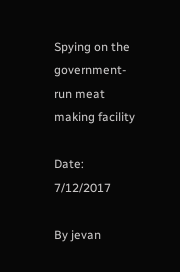Spying on the government-run meat making facility

Date: 7/12/2017

By jevan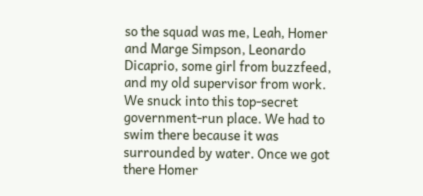so the squad was me, Leah, Homer and Marge Simpson, Leonardo Dicaprio, some girl from buzzfeed, and my old supervisor from work. We snuck into this top-secret government-run place. We had to swim there because it was surrounded by water. Once we got there Homer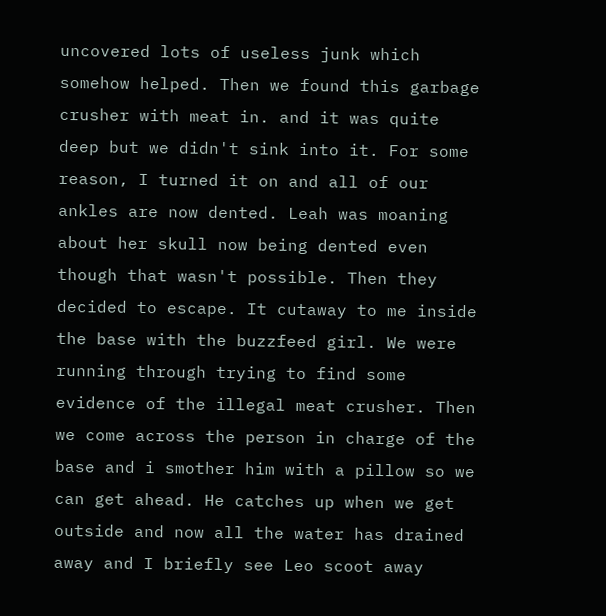uncovered lots of useless junk which somehow helped. Then we found this garbage crusher with meat in. and it was quite deep but we didn't sink into it. For some reason, I turned it on and all of our ankles are now dented. Leah was moaning about her skull now being dented even though that wasn't possible. Then they decided to escape. It cutaway to me inside the base with the buzzfeed girl. We were running through trying to find some evidence of the illegal meat crusher. Then we come across the person in charge of the base and i smother him with a pillow so we can get ahead. He catches up when we get outside and now all the water has drained away and I briefly see Leo scoot away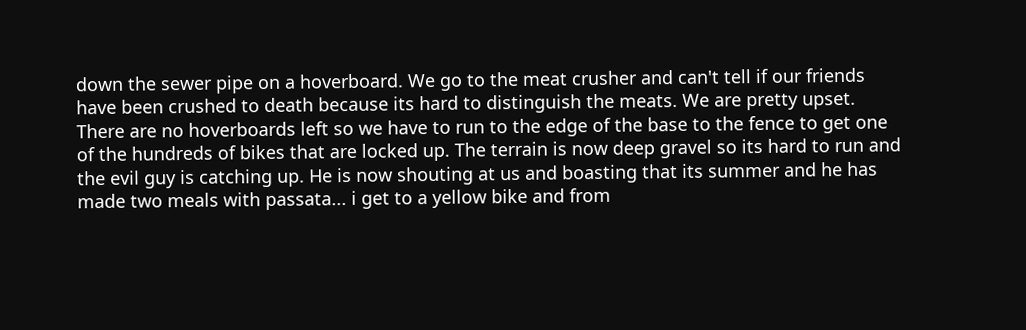down the sewer pipe on a hoverboard. We go to the meat crusher and can't tell if our friends have been crushed to death because its hard to distinguish the meats. We are pretty upset. There are no hoverboards left so we have to run to the edge of the base to the fence to get one of the hundreds of bikes that are locked up. The terrain is now deep gravel so its hard to run and the evil guy is catching up. He is now shouting at us and boasting that its summer and he has made two meals with passata... i get to a yellow bike and from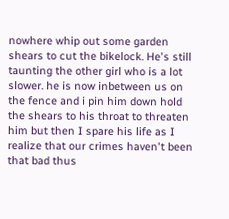nowhere whip out some garden shears to cut the bikelock. He's still taunting the other girl who is a lot slower. he is now inbetween us on the fence and i pin him down hold the shears to his throat to threaten him but then I spare his life as I realize that our crimes haven't been that bad thus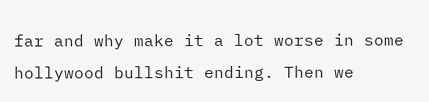far and why make it a lot worse in some hollywood bullshit ending. Then we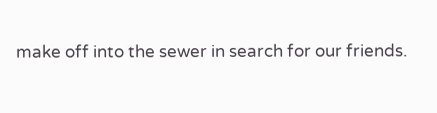make off into the sewer in search for our friends.